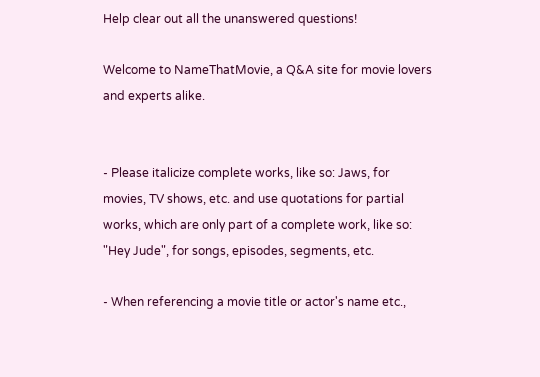Help clear out all the unanswered questions!

Welcome to NameThatMovie, a Q&A site for movie lovers and experts alike.


- Please italicize complete works, like so: Jaws, for movies, TV shows, etc. and use quotations for partial works, which are only part of a complete work, like so: "Hey Jude", for songs, episodes, segments, etc.

- When referencing a movie title or actor's name etc.,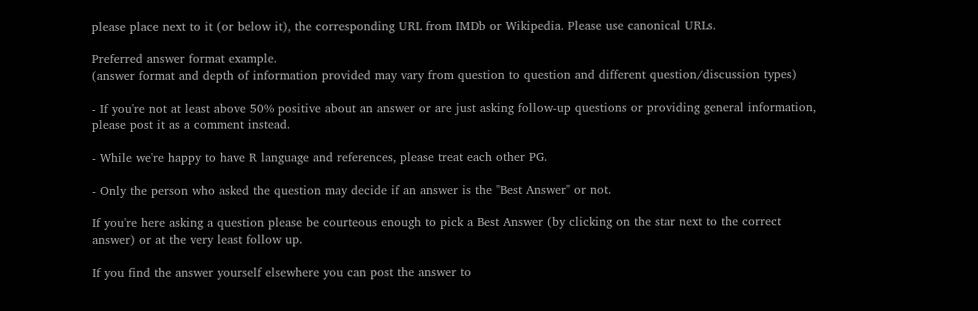please place next to it (or below it), the corresponding URL from IMDb or Wikipedia. Please use canonical URLs.

Preferred answer format example.
(answer format and depth of information provided may vary from question to question and different question/discussion types)

- If you're not at least above 50% positive about an answer or are just asking follow-up questions or providing general information, please post it as a comment instead.

- While we're happy to have R language and references, please treat each other PG.

- Only the person who asked the question may decide if an answer is the "Best Answer" or not.

If you're here asking a question please be courteous enough to pick a Best Answer (by clicking on the star next to the correct answer) or at the very least follow up.

If you find the answer yourself elsewhere you can post the answer to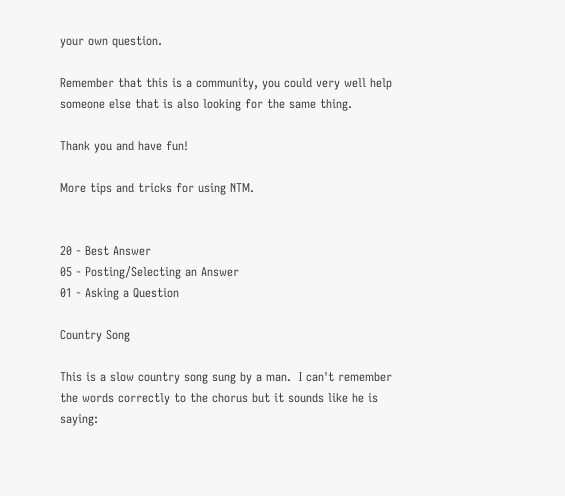your own question.

Remember that this is a community, you could very well help someone else that is also looking for the same thing.

Thank you and have fun!

More tips and tricks for using NTM.


20 - Best Answer
05 - Posting/Selecting an Answer
01 - Asking a Question

Country Song

This is a slow country song sung by a man.  I can't remember the words correctly to the chorus but it sounds like he is saying: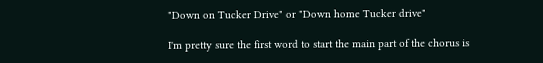"Down on Tucker Drive" or "Down home Tucker drive"

I'm pretty sure the first word to start the main part of the chorus is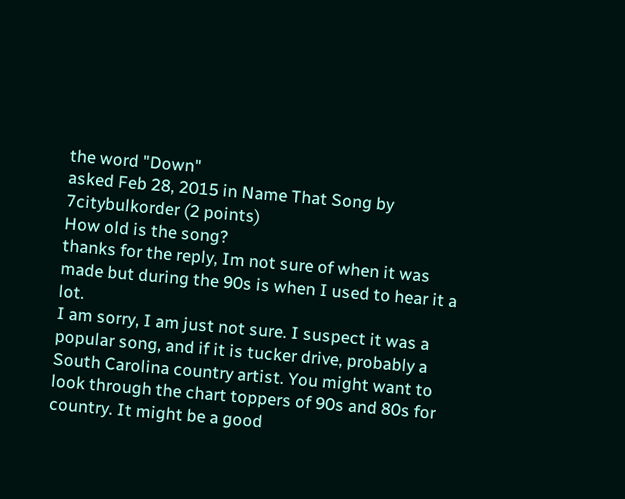the word "Down"
asked Feb 28, 2015 in Name That Song by 7citybulkorder (2 points)
How old is the song?
thanks for the reply, Im not sure of when it was made but during the 90s is when I used to hear it a lot.
I am sorry, I am just not sure. I suspect it was a popular song, and if it is tucker drive, probably a South Carolina country artist. You might want to look through the chart toppers of 90s and 80s for country. It might be a good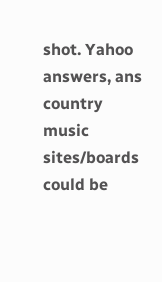shot. Yahoo answers, ans country music sites/boards could be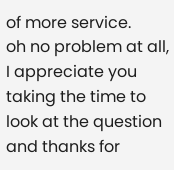of more service.
oh no problem at all, I appreciate you taking the time to look at the question and thanks for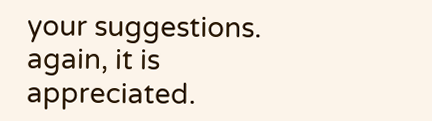your suggestions.  again, it is appreciated.